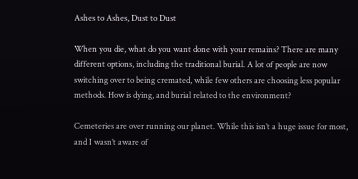Ashes to Ashes, Dust to Dust

When you die, what do you want done with your remains? There are many different options, including the traditional burial. A lot of people are now switching over to being cremated, while few others are choosing less popular methods. How is dying, and burial related to the environment?

Cemeteries are over running our planet. While this isn’t a huge issue for most, and I wasn’t aware of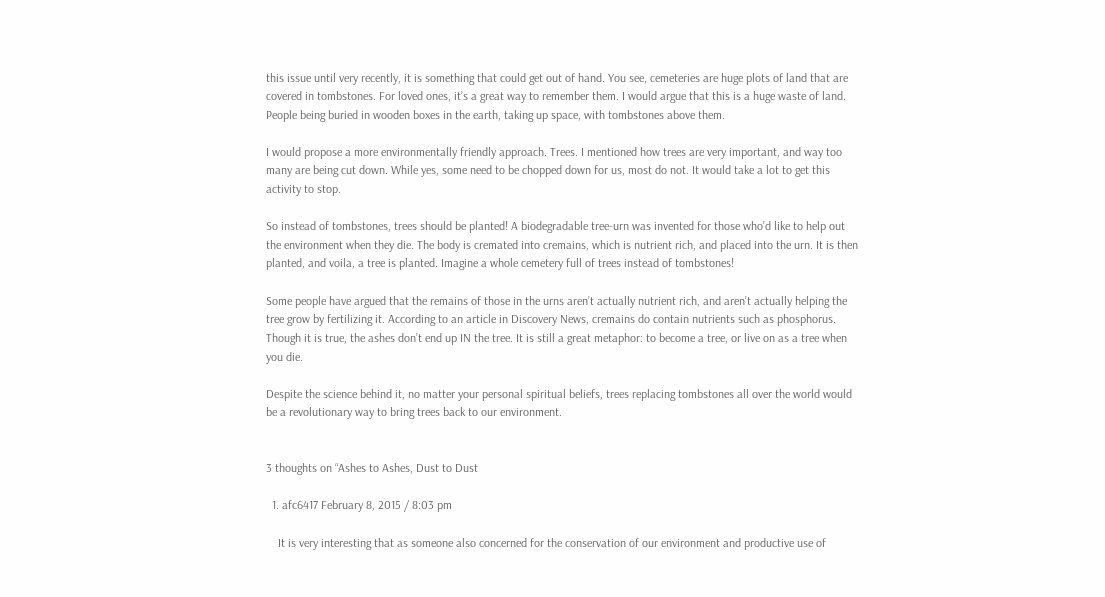this issue until very recently, it is something that could get out of hand. You see, cemeteries are huge plots of land that are covered in tombstones. For loved ones, it’s a great way to remember them. I would argue that this is a huge waste of land. People being buried in wooden boxes in the earth, taking up space, with tombstones above them.

I would propose a more environmentally friendly approach. Trees. I mentioned how trees are very important, and way too many are being cut down. While yes, some need to be chopped down for us, most do not. It would take a lot to get this activity to stop.

So instead of tombstones, trees should be planted! A biodegradable tree-urn was invented for those who’d like to help out the environment when they die. The body is cremated into cremains, which is nutrient rich, and placed into the urn. It is then planted, and voila, a tree is planted. Imagine a whole cemetery full of trees instead of tombstones!

Some people have argued that the remains of those in the urns aren’t actually nutrient rich, and aren’t actually helping the tree grow by fertilizing it. According to an article in Discovery News, cremains do contain nutrients such as phosphorus. Though it is true, the ashes don’t end up IN the tree. It is still a great metaphor: to become a tree, or live on as a tree when you die.

Despite the science behind it, no matter your personal spiritual beliefs, trees replacing tombstones all over the world would be a revolutionary way to bring trees back to our environment.


3 thoughts on “Ashes to Ashes, Dust to Dust

  1. afc6417 February 8, 2015 / 8:03 pm

    It is very interesting that as someone also concerned for the conservation of our environment and productive use of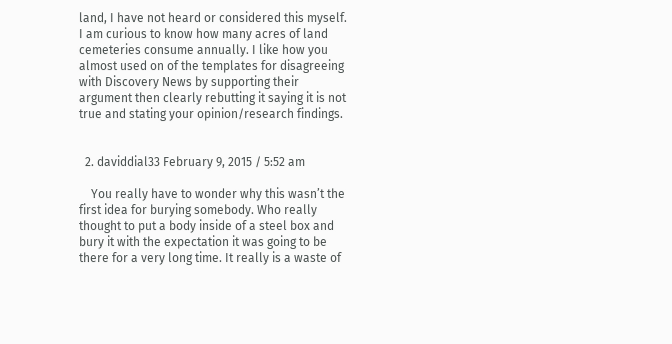land, I have not heard or considered this myself. I am curious to know how many acres of land cemeteries consume annually. I like how you almost used on of the templates for disagreeing with Discovery News by supporting their argument then clearly rebutting it saying it is not true and stating your opinion/research findings.


  2. daviddial33 February 9, 2015 / 5:52 am

    You really have to wonder why this wasn’t the first idea for burying somebody. Who really thought to put a body inside of a steel box and bury it with the expectation it was going to be there for a very long time. It really is a waste of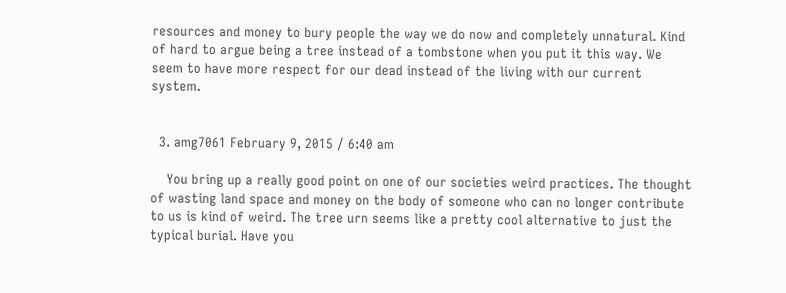resources and money to bury people the way we do now and completely unnatural. Kind of hard to argue being a tree instead of a tombstone when you put it this way. We seem to have more respect for our dead instead of the living with our current system.


  3. amg7061 February 9, 2015 / 6:40 am

    You bring up a really good point on one of our societies weird practices. The thought of wasting land space and money on the body of someone who can no longer contribute to us is kind of weird. The tree urn seems like a pretty cool alternative to just the typical burial. Have you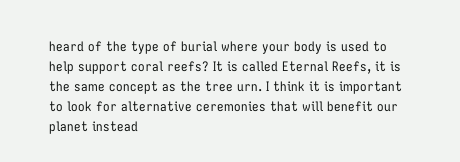heard of the type of burial where your body is used to help support coral reefs? It is called Eternal Reefs, it is the same concept as the tree urn. I think it is important to look for alternative ceremonies that will benefit our planet instead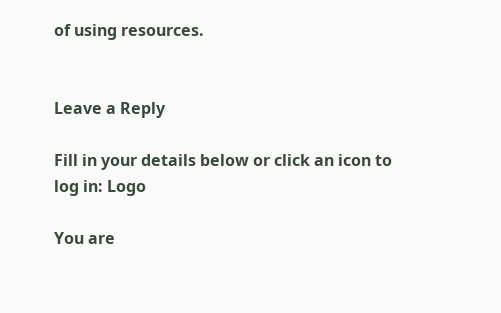of using resources.


Leave a Reply

Fill in your details below or click an icon to log in: Logo

You are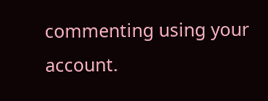commenting using your account.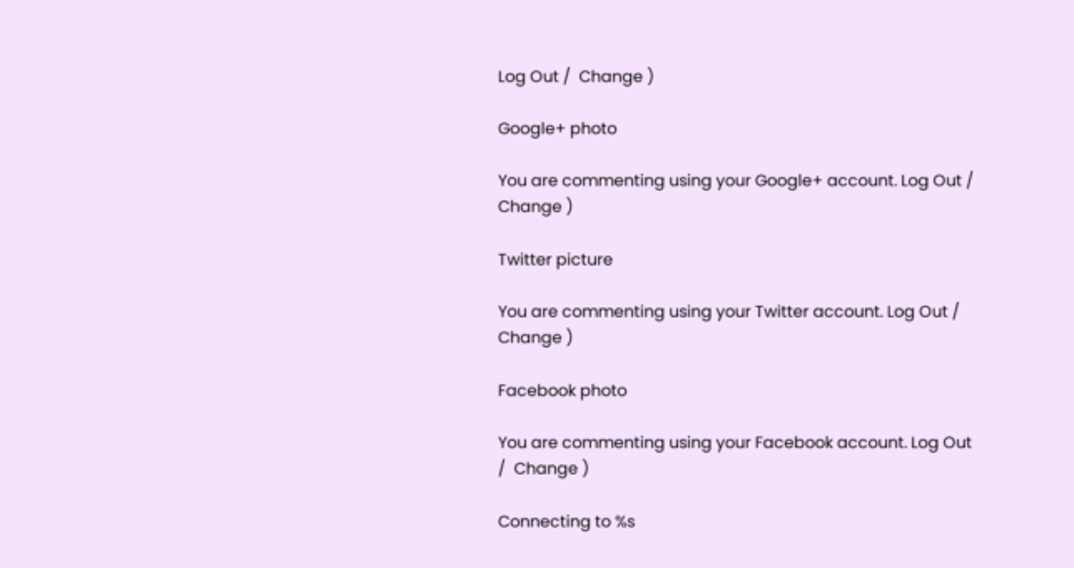Log Out /  Change )

Google+ photo

You are commenting using your Google+ account. Log Out /  Change )

Twitter picture

You are commenting using your Twitter account. Log Out /  Change )

Facebook photo

You are commenting using your Facebook account. Log Out /  Change )

Connecting to %s